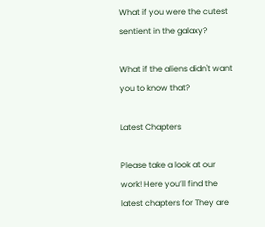What if you were the cutest sentient in the galaxy?

What if the aliens didn't want you to know that?

Latest Chapters

Please take a look at our work! Here you’ll find the latest chapters for They are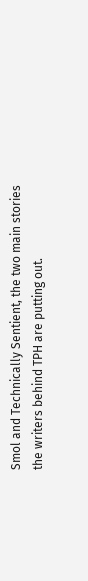Smol and Technically Sentient, the two main stories the writers behind TPH are putting out.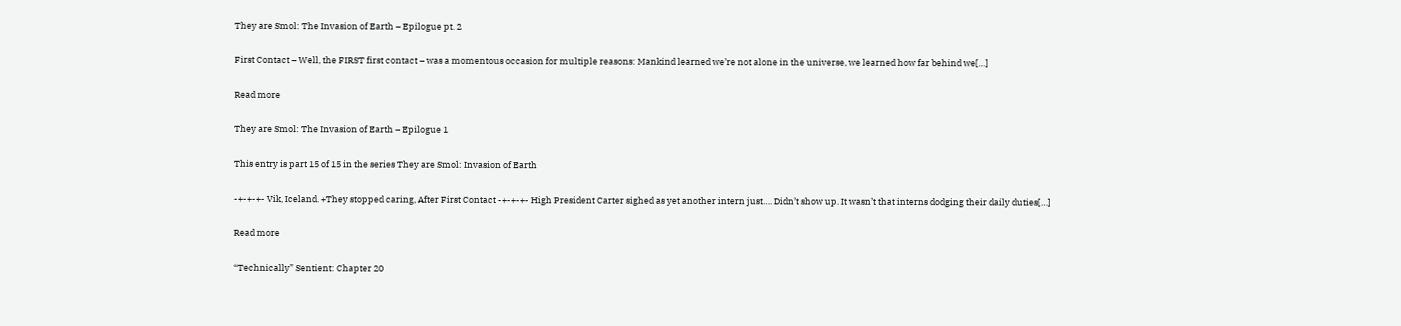They are Smol: The Invasion of Earth – Epilogue pt. 2

First Contact – Well, the FIRST first contact – was a momentous occasion for multiple reasons: Mankind learned we’re not alone in the universe, we learned how far behind we[…]

Read more

They are Smol: The Invasion of Earth – Epilogue 1

This entry is part 15 of 15 in the series They are Smol: Invasion of Earth

-+-+-+- Vik, Iceland. +They stopped caring, After First Contact -+-+-+- High President Carter sighed as yet another intern just…. Didn’t show up. It wasn’t that interns dodging their daily duties[…]

Read more

“Technically” Sentient: Chapter 20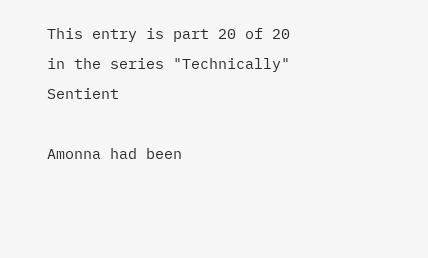This entry is part 20 of 20 in the series "Technically" Sentient

Amonna had been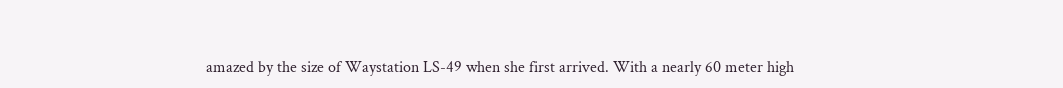amazed by the size of Waystation LS-49 when she first arrived. With a nearly 60 meter high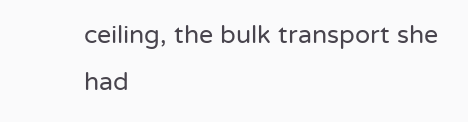ceiling, the bulk transport she had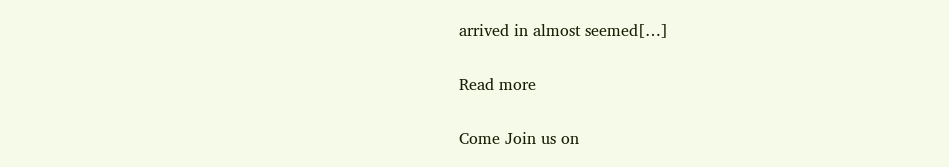arrived in almost seemed[…]

Read more

Come Join us on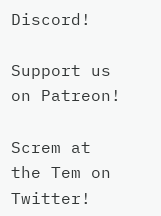Discord!

Support us on Patreon!

Screm at the Tem on Twitter!